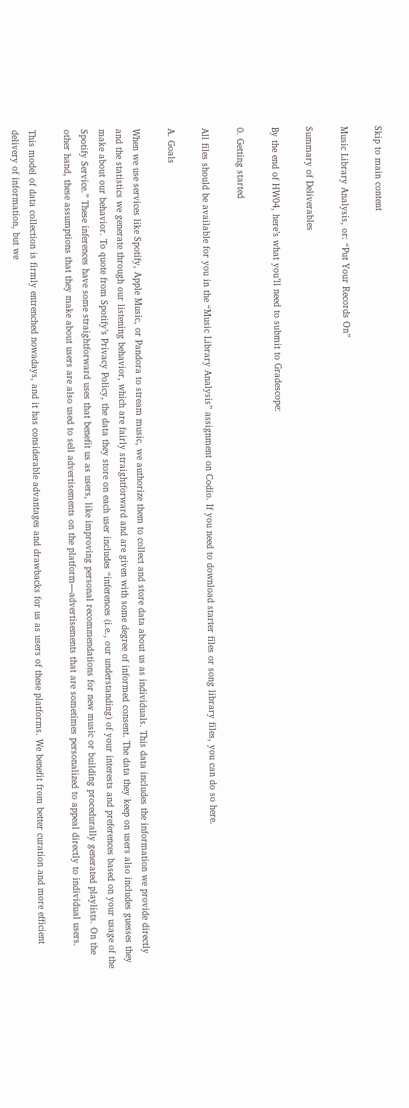Skip to main content

Music Library Analysis, or: “Put Your Records On”

Summary of Deliverables

By the end of HW04, here’s what you’ll need to submit to Gradescope:

0. Getting started

All files should be available for you in the “Music Library Analysis” assignment on Codio. If you need to download starter files or song library files, you can do so here.

A. Goals

When we use services like Spotify, Apple Music, or Pandora to stream music, we authorize them to collect and store data about us as individuals. This data includes the information we provide directly and the statistics we generate through our listening behavior, which are fairly straightforward and are given with some degree of informed consent. The data they keep on users also includes guesses they make about our behavior. To quote from Spotify’s Privacy Policy, the data they store on each user includes “inferences (i.e., our understanding) of your interests and preferences based on your usage of the Spotify Service.” These inferences have some straightforward uses that benefit us as users, like improving personal recommendations for new music or building procedurally generated playlists. On the other hand, these assumptions that they make about users are also used to sell advertisements on the platform—advertisements that are sometimes personalized to appeal directly to individual users.

This model of data collection is firmly entrenched nowadays, and it has considerable advantages and drawbacks for us as users of these platforms. We benefit from better curation and more efficient delivery of information, but we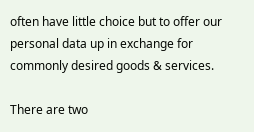often have little choice but to offer our personal data up in exchange for commonly desired goods & services.

There are two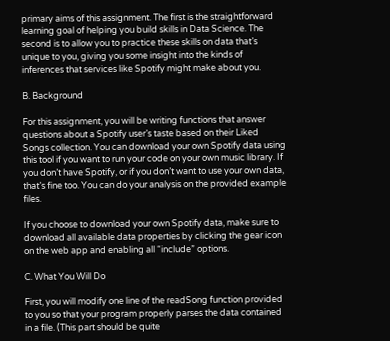primary aims of this assignment. The first is the straightforward learning goal of helping you build skills in Data Science. The second is to allow you to practice these skills on data that’s unique to you, giving you some insight into the kinds of inferences that services like Spotify might make about you.

B. Background

For this assignment, you will be writing functions that answer questions about a Spotify user’s taste based on their Liked Songs collection. You can download your own Spotify data using this tool if you want to run your code on your own music library. If you don’t have Spotify, or if you don’t want to use your own data, that’s fine too. You can do your analysis on the provided example files.

If you choose to download your own Spotify data, make sure to download all available data properties by clicking the gear icon on the web app and enabling all “include” options.

C. What You Will Do

First, you will modify one line of the readSong function provided to you so that your program properly parses the data contained in a file. (This part should be quite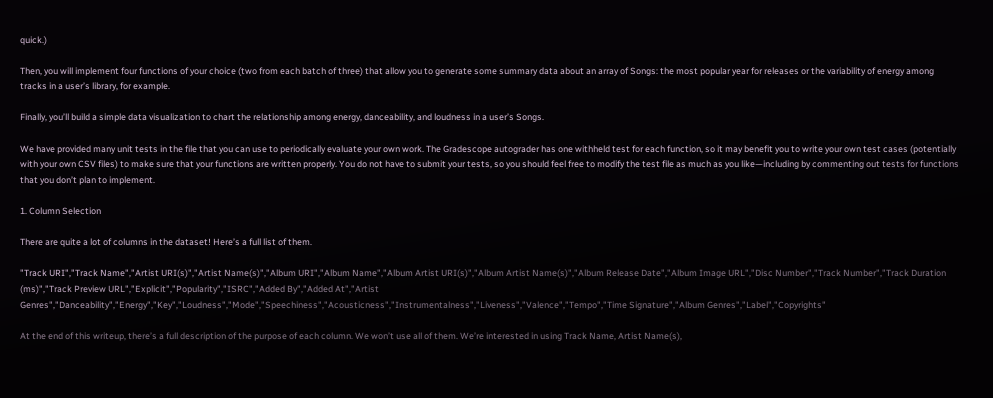quick.)

Then, you will implement four functions of your choice (two from each batch of three) that allow you to generate some summary data about an array of Songs: the most popular year for releases or the variability of energy among tracks in a user’s library, for example.

Finally, you’ll build a simple data visualization to chart the relationship among energy, danceability, and loudness in a user’s Songs.

We have provided many unit tests in the file that you can use to periodically evaluate your own work. The Gradescope autograder has one withheld test for each function, so it may benefit you to write your own test cases (potentially with your own CSV files) to make sure that your functions are written properly. You do not have to submit your tests, so you should feel free to modify the test file as much as you like—including by commenting out tests for functions that you don’t plan to implement.

1. Column Selection

There are quite a lot of columns in the dataset! Here’s a full list of them.

"Track URI","Track Name","Artist URI(s)","Artist Name(s)","Album URI","Album Name","Album Artist URI(s)","Album Artist Name(s)","Album Release Date","Album Image URL","Disc Number","Track Number","Track Duration (ms)","Track Preview URL","Explicit","Popularity","ISRC","Added By","Added At","Artist Genres","Danceability","Energy","Key","Loudness","Mode","Speechiness","Acousticness","Instrumentalness","Liveness","Valence","Tempo","Time Signature","Album Genres","Label","Copyrights"

At the end of this writeup, there’s a full description of the purpose of each column. We won’t use all of them. We’re interested in using Track Name, Artist Name(s),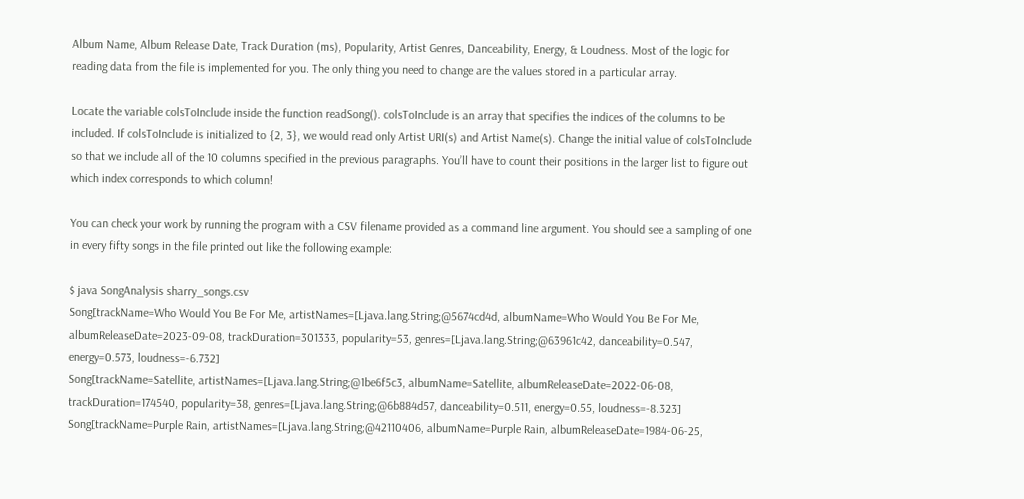Album Name, Album Release Date, Track Duration (ms), Popularity, Artist Genres, Danceability, Energy, & Loudness. Most of the logic for reading data from the file is implemented for you. The only thing you need to change are the values stored in a particular array.

Locate the variable colsToInclude inside the function readSong(). colsToInclude is an array that specifies the indices of the columns to be included. If colsToInclude is initialized to {2, 3}, we would read only Artist URI(s) and Artist Name(s). Change the initial value of colsToInclude so that we include all of the 10 columns specified in the previous paragraphs. You’ll have to count their positions in the larger list to figure out which index corresponds to which column!

You can check your work by running the program with a CSV filename provided as a command line argument. You should see a sampling of one in every fifty songs in the file printed out like the following example:

$ java SongAnalysis sharry_songs.csv
Song[trackName=Who Would You Be For Me, artistNames=[Ljava.lang.String;@5674cd4d, albumName=Who Would You Be For Me, albumReleaseDate=2023-09-08, trackDuration=301333, popularity=53, genres=[Ljava.lang.String;@63961c42, danceability=0.547, energy=0.573, loudness=-6.732]
Song[trackName=Satellite, artistNames=[Ljava.lang.String;@1be6f5c3, albumName=Satellite, albumReleaseDate=2022-06-08, trackDuration=174540, popularity=38, genres=[Ljava.lang.String;@6b884d57, danceability=0.511, energy=0.55, loudness=-8.323]
Song[trackName=Purple Rain, artistNames=[Ljava.lang.String;@42110406, albumName=Purple Rain, albumReleaseDate=1984-06-25,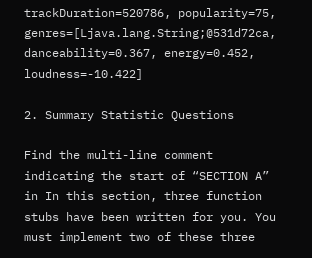trackDuration=520786, popularity=75, genres=[Ljava.lang.String;@531d72ca, danceability=0.367, energy=0.452, loudness=-10.422]

2. Summary Statistic Questions

Find the multi-line comment indicating the start of “SECTION A” in In this section, three function stubs have been written for you. You must implement two of these three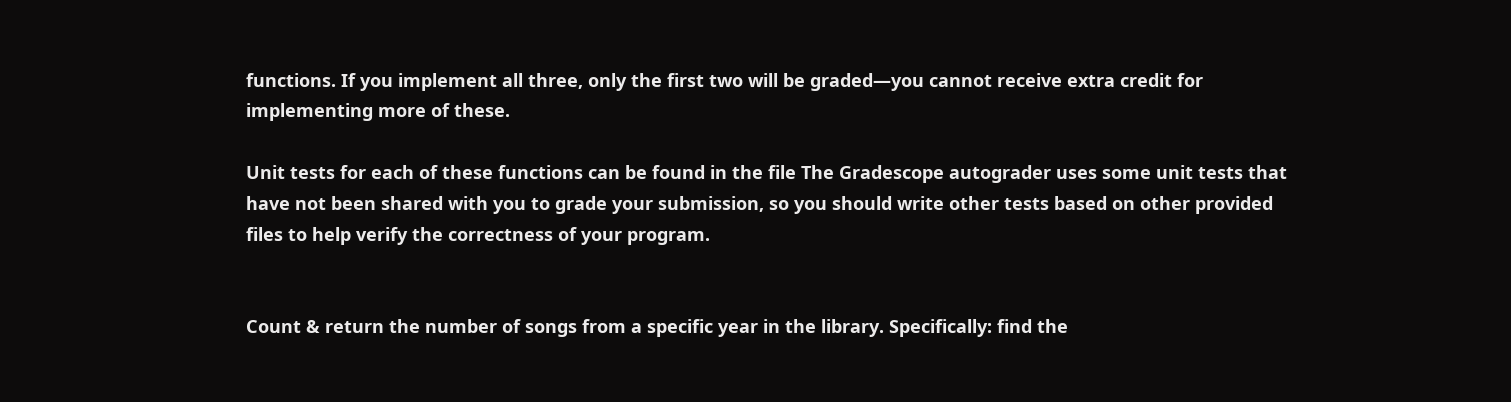functions. If you implement all three, only the first two will be graded—you cannot receive extra credit for implementing more of these.

Unit tests for each of these functions can be found in the file The Gradescope autograder uses some unit tests that have not been shared with you to grade your submission, so you should write other tests based on other provided files to help verify the correctness of your program.


Count & return the number of songs from a specific year in the library. Specifically: find the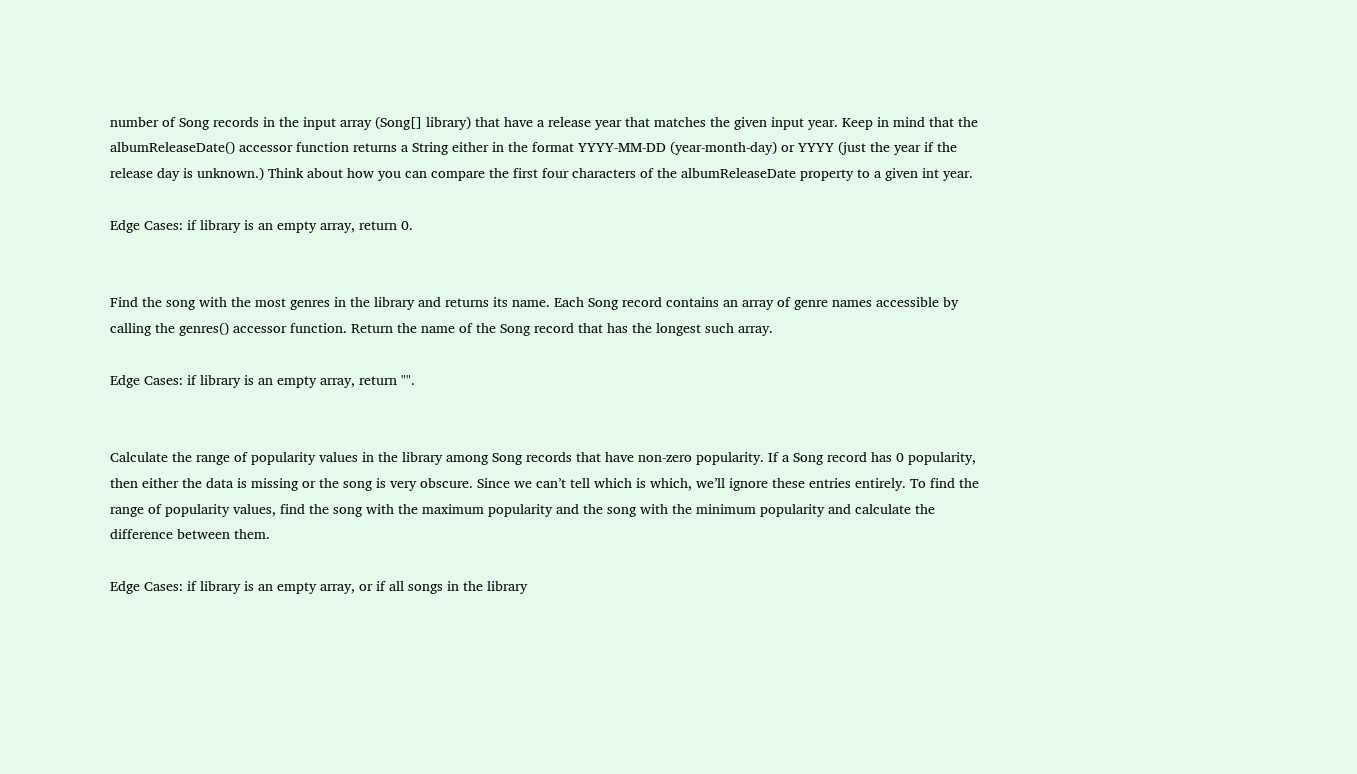number of Song records in the input array (Song[] library) that have a release year that matches the given input year. Keep in mind that the albumReleaseDate() accessor function returns a String either in the format YYYY-MM-DD (year-month-day) or YYYY (just the year if the release day is unknown.) Think about how you can compare the first four characters of the albumReleaseDate property to a given int year.

Edge Cases: if library is an empty array, return 0.


Find the song with the most genres in the library and returns its name. Each Song record contains an array of genre names accessible by calling the genres() accessor function. Return the name of the Song record that has the longest such array.

Edge Cases: if library is an empty array, return "".


Calculate the range of popularity values in the library among Song records that have non-zero popularity. If a Song record has 0 popularity, then either the data is missing or the song is very obscure. Since we can’t tell which is which, we’ll ignore these entries entirely. To find the range of popularity values, find the song with the maximum popularity and the song with the minimum popularity and calculate the difference between them.

Edge Cases: if library is an empty array, or if all songs in the library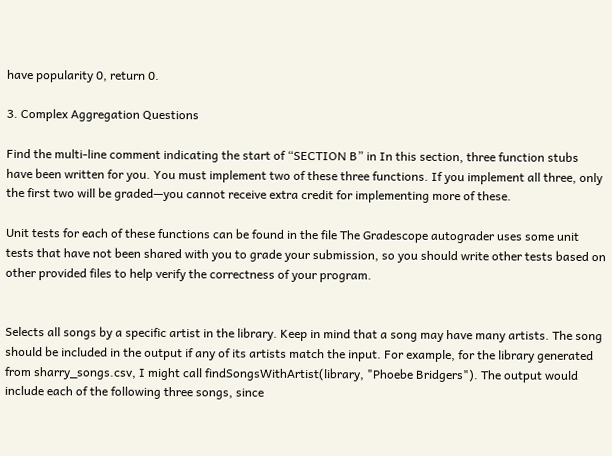have popularity 0, return 0.

3. Complex Aggregation Questions

Find the multi-line comment indicating the start of “SECTION B” in In this section, three function stubs have been written for you. You must implement two of these three functions. If you implement all three, only the first two will be graded—you cannot receive extra credit for implementing more of these.

Unit tests for each of these functions can be found in the file The Gradescope autograder uses some unit tests that have not been shared with you to grade your submission, so you should write other tests based on other provided files to help verify the correctness of your program.


Selects all songs by a specific artist in the library. Keep in mind that a song may have many artists. The song should be included in the output if any of its artists match the input. For example, for the library generated from sharry_songs.csv, I might call findSongsWithArtist(library, "Phoebe Bridgers"). The output would include each of the following three songs, since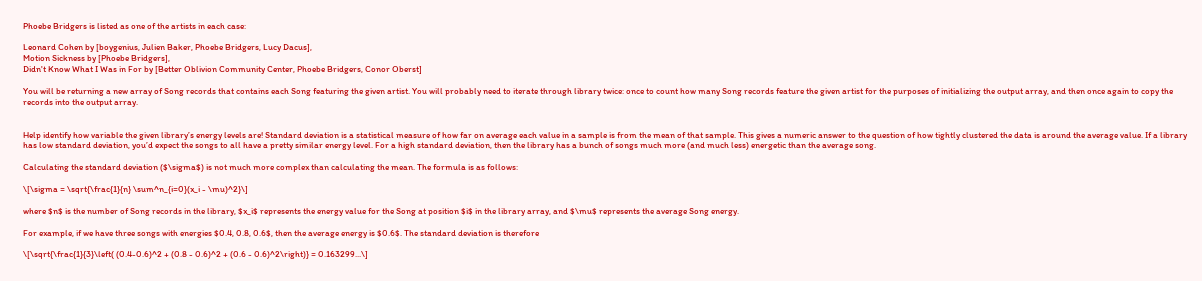Phoebe Bridgers is listed as one of the artists in each case:

Leonard Cohen by [boygenius, Julien Baker, Phoebe Bridgers, Lucy Dacus],
Motion Sickness by [Phoebe Bridgers],
Didn't Know What I Was in For by [Better Oblivion Community Center, Phoebe Bridgers, Conor Oberst]

You will be returning a new array of Song records that contains each Song featuring the given artist. You will probably need to iterate through library twice: once to count how many Song records feature the given artist for the purposes of initializing the output array, and then once again to copy the records into the output array.


Help identify how variable the given library’s energy levels are! Standard deviation is a statistical measure of how far on average each value in a sample is from the mean of that sample. This gives a numeric answer to the question of how tightly clustered the data is around the average value. If a library has low standard deviation, you’d expect the songs to all have a pretty similar energy level. For a high standard deviation, then the library has a bunch of songs much more (and much less) energetic than the average song.

Calculating the standard deviation ($\sigma$) is not much more complex than calculating the mean. The formula is as follows:

\[\sigma = \sqrt{\frac{1}{n} \sum^n_{i=0}(x_i - \mu)^2}\]

where $n$ is the number of Song records in the library, $x_i$ represents the energy value for the Song at position $i$ in the library array, and $\mu$ represents the average Song energy.

For example, if we have three songs with energies $0.4, 0.8, 0.6$, then the average energy is $0.6$. The standard deviation is therefore

\[\sqrt{\frac{1}{3}\left( (0.4-0.6)^2 + (0.8 - 0.6)^2 + (0.6 - 0.6)^2\right)} = 0.163299...\]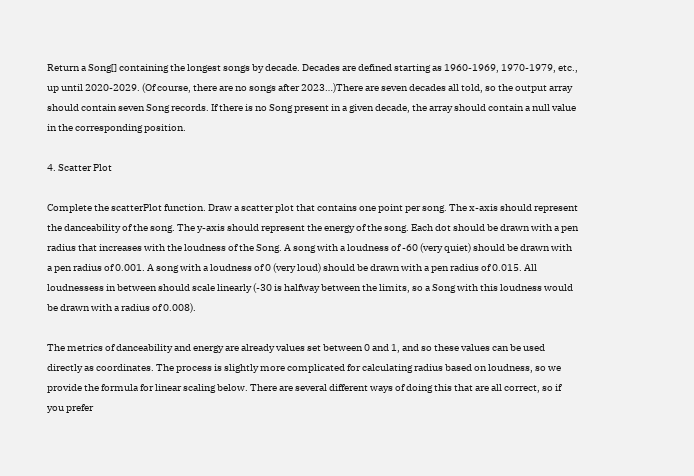Return a Song[] containing the longest songs by decade. Decades are defined starting as 1960-1969, 1970-1979, etc., up until 2020-2029. (Of course, there are no songs after 2023…)There are seven decades all told, so the output array should contain seven Song records. If there is no Song present in a given decade, the array should contain a null value in the corresponding position.

4. Scatter Plot

Complete the scatterPlot function. Draw a scatter plot that contains one point per song. The x-axis should represent the danceability of the song. The y-axis should represent the energy of the song. Each dot should be drawn with a pen radius that increases with the loudness of the Song. A song with a loudness of -60 (very quiet) should be drawn with a pen radius of 0.001. A song with a loudness of 0 (very loud) should be drawn with a pen radius of 0.015. All loudnessess in between should scale linearly (-30 is halfway between the limits, so a Song with this loudness would be drawn with a radius of 0.008).

The metrics of danceability and energy are already values set between 0 and 1, and so these values can be used directly as coordinates. The process is slightly more complicated for calculating radius based on loudness, so we provide the formula for linear scaling below. There are several different ways of doing this that are all correct, so if you prefer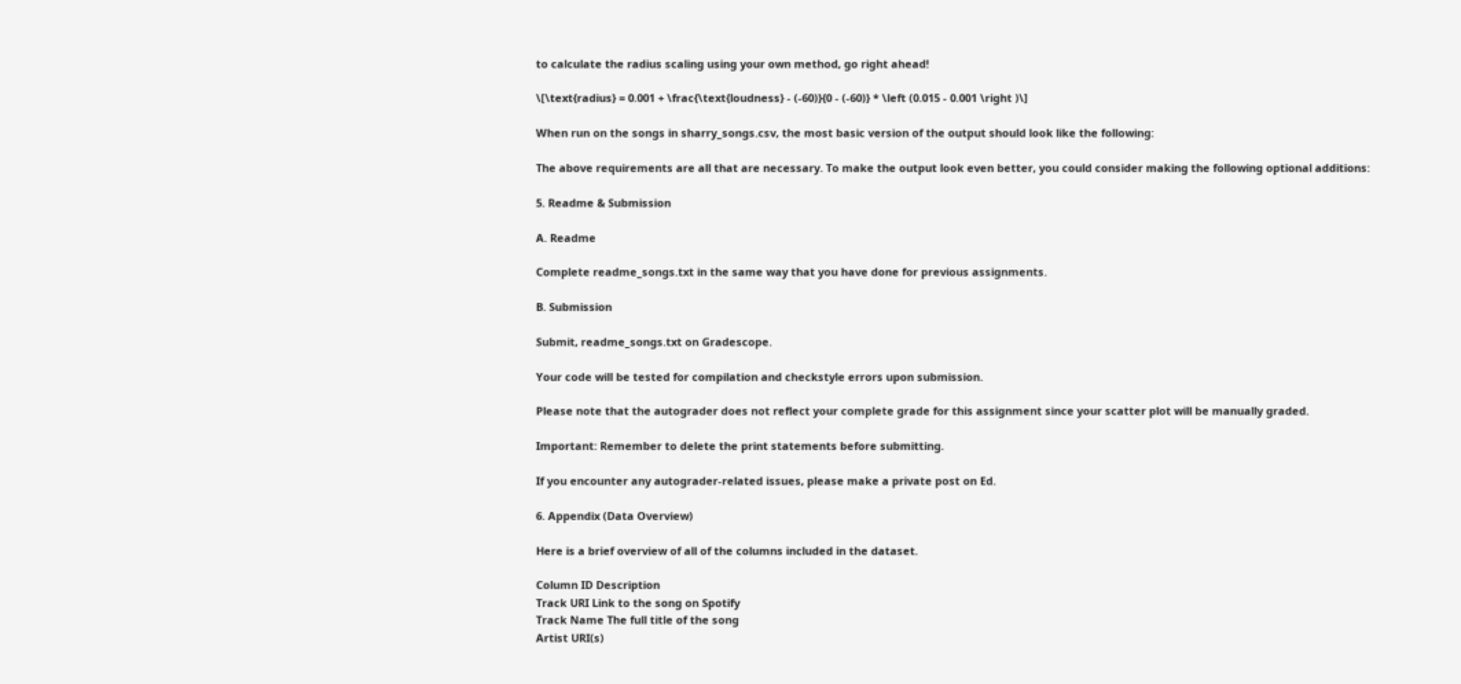to calculate the radius scaling using your own method, go right ahead!

\[\text{radius} = 0.001 + \frac{\text{loudness} - (-60)}{0 - (-60)} * \left (0.015 - 0.001 \right )\]

When run on the songs in sharry_songs.csv, the most basic version of the output should look like the following:

The above requirements are all that are necessary. To make the output look even better, you could consider making the following optional additions:

5. Readme & Submission

A. Readme

Complete readme_songs.txt in the same way that you have done for previous assignments.

B. Submission

Submit, readme_songs.txt on Gradescope.

Your code will be tested for compilation and checkstyle errors upon submission.

Please note that the autograder does not reflect your complete grade for this assignment since your scatter plot will be manually graded.

Important: Remember to delete the print statements before submitting.

If you encounter any autograder-related issues, please make a private post on Ed.

6. Appendix (Data Overview)

Here is a brief overview of all of the columns included in the dataset.

Column ID Description
Track URI Link to the song on Spotify
Track Name The full title of the song
Artist URI(s)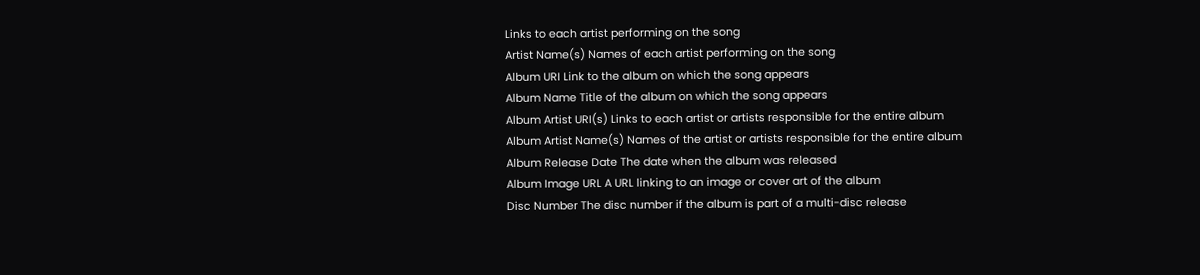Links to each artist performing on the song
Artist Name(s) Names of each artist performing on the song
Album URI Link to the album on which the song appears
Album Name Title of the album on which the song appears
Album Artist URI(s) Links to each artist or artists responsible for the entire album
Album Artist Name(s) Names of the artist or artists responsible for the entire album
Album Release Date The date when the album was released
Album Image URL A URL linking to an image or cover art of the album
Disc Number The disc number if the album is part of a multi-disc release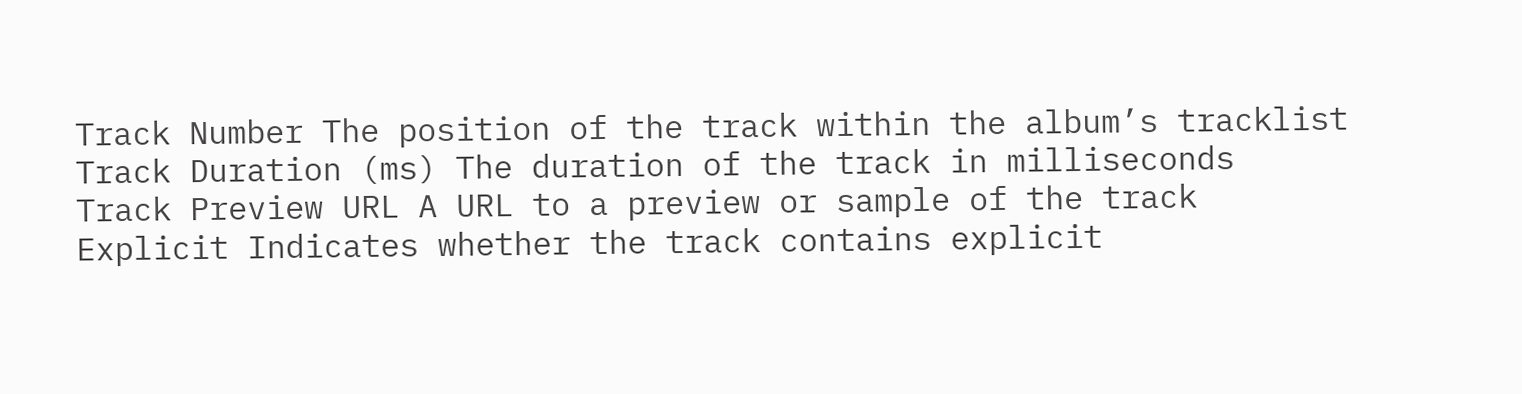Track Number The position of the track within the album’s tracklist
Track Duration (ms) The duration of the track in milliseconds
Track Preview URL A URL to a preview or sample of the track
Explicit Indicates whether the track contains explicit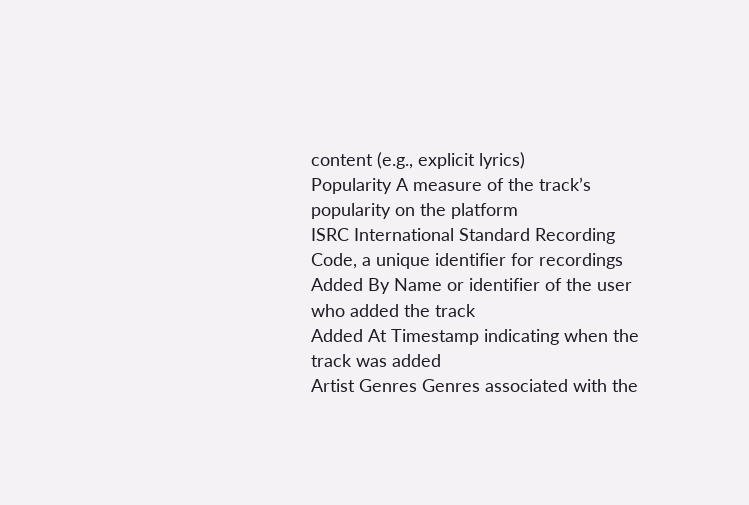content (e.g., explicit lyrics)
Popularity A measure of the track’s popularity on the platform
ISRC International Standard Recording Code, a unique identifier for recordings
Added By Name or identifier of the user who added the track
Added At Timestamp indicating when the track was added
Artist Genres Genres associated with the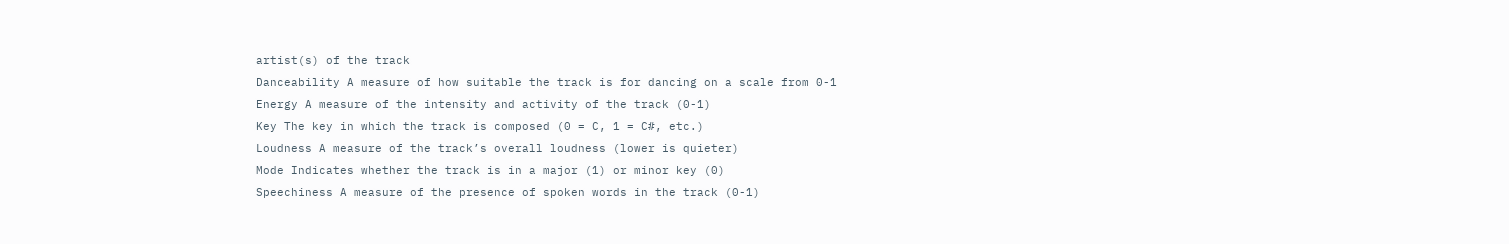artist(s) of the track
Danceability A measure of how suitable the track is for dancing on a scale from 0-1
Energy A measure of the intensity and activity of the track (0-1)
Key The key in which the track is composed (0 = C, 1 = C#, etc.)
Loudness A measure of the track’s overall loudness (lower is quieter)
Mode Indicates whether the track is in a major (1) or minor key (0)
Speechiness A measure of the presence of spoken words in the track (0-1)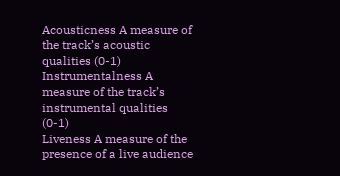Acousticness A measure of the track’s acoustic qualities (0-1)
Instrumentalness A measure of the track’s instrumental qualities (0-1)
Liveness A measure of the presence of a live audience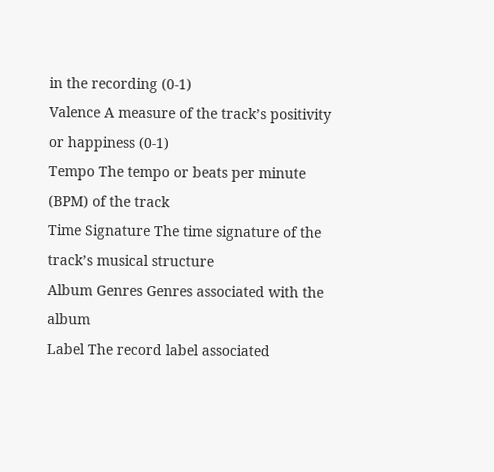in the recording (0-1)
Valence A measure of the track’s positivity or happiness (0-1)
Tempo The tempo or beats per minute (BPM) of the track
Time Signature The time signature of the track’s musical structure
Album Genres Genres associated with the album
Label The record label associated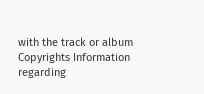with the track or album
Copyrights Information regarding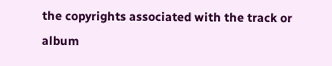the copyrights associated with the track or album